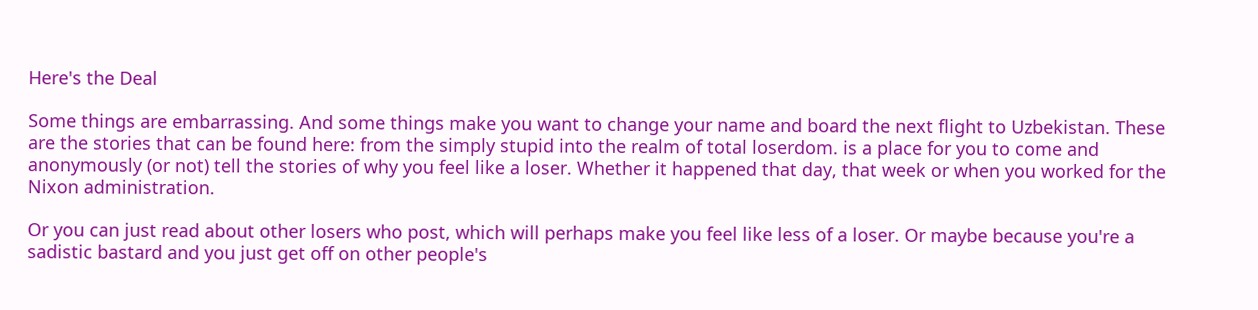Here's the Deal

Some things are embarrassing. And some things make you want to change your name and board the next flight to Uzbekistan. These are the stories that can be found here: from the simply stupid into the realm of total loserdom. is a place for you to come and anonymously (or not) tell the stories of why you feel like a loser. Whether it happened that day, that week or when you worked for the Nixon administration.

Or you can just read about other losers who post, which will perhaps make you feel like less of a loser. Or maybe because you're a sadistic bastard and you just get off on other people's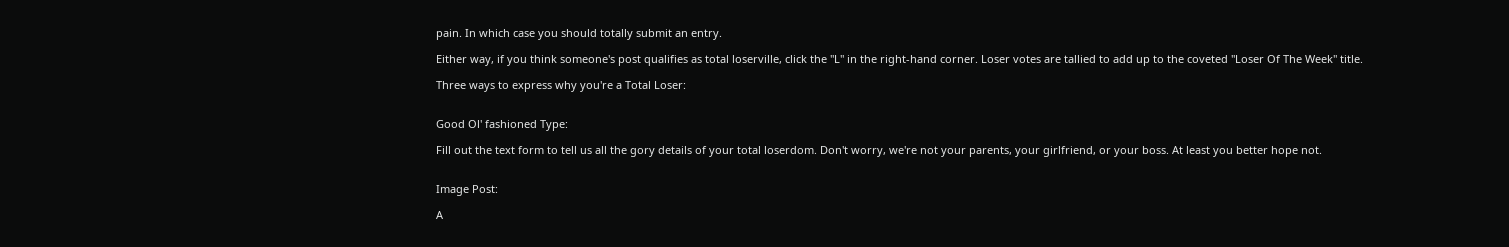pain. In which case you should totally submit an entry.

Either way, if you think someone's post qualifies as total loserville, click the "L" in the right-hand corner. Loser votes are tallied to add up to the coveted "Loser Of The Week" title.

Three ways to express why you're a Total Loser:


Good Ol' fashioned Type:

Fill out the text form to tell us all the gory details of your total loserdom. Don't worry, we're not your parents, your girlfriend, or your boss. At least you better hope not.


Image Post:

A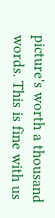picture's worth a thousand words. This is fine with us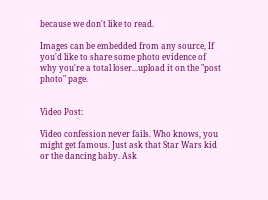because we don't like to read.

Images can be embedded from any source, If you'd like to share some photo evidence of why you're a total loser...upload it on the "post photo" page.


Video Post:

Video confession never fails. Who knows, you might get famous. Just ask that Star Wars kid or the dancing baby. Ask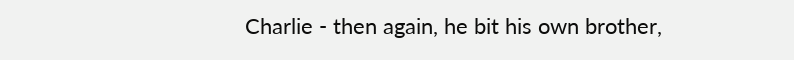Charlie - then again, he bit his own brother,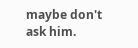maybe don't ask him.